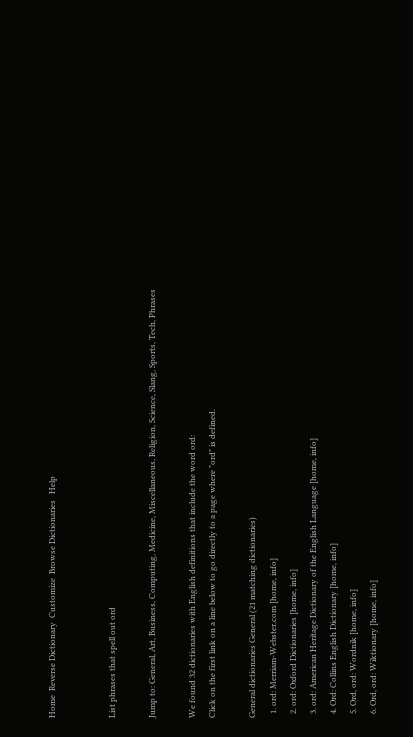Home  Reverse Dictionary  Customize  Browse Dictionaries   Help


List phrases that spell out ord

Jump to: General, Art, Business, Computing, Medicine, Miscellaneous, Religion, Science, Slang, Sports, Tech, Phrases

We found 32 dictionaries with English definitions that include the word ord:
Click on the first link on a line below to go directly to a page where "ord" is defined.

General dictionaries General (21 matching dictionaries)
  1. ord: Merriam-Webster.com [home, info]
  2. ord: Oxford Dictionaries [home, info]
  3. ord: American Heritage Dictionary of the English Language [home, info]
  4. Ord: Collins English Dictionary [home, info]
  5. Ord, ord: Wordnik [home, info]
  6. Ord, ord: Wiktionary [home, info]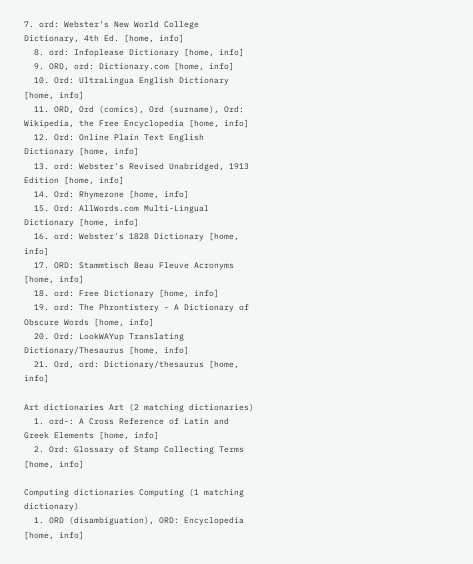7. ord: Webster's New World College Dictionary, 4th Ed. [home, info]
  8. ord: Infoplease Dictionary [home, info]
  9. ORD, ord: Dictionary.com [home, info]
  10. Ord: UltraLingua English Dictionary [home, info]
  11. ORD, Ord (comics), Ord (surname), Ord: Wikipedia, the Free Encyclopedia [home, info]
  12. Ord: Online Plain Text English Dictionary [home, info]
  13. ord: Webster's Revised Unabridged, 1913 Edition [home, info]
  14. Ord: Rhymezone [home, info]
  15. Ord: AllWords.com Multi-Lingual Dictionary [home, info]
  16. ord: Webster's 1828 Dictionary [home, info]
  17. ORD: Stammtisch Beau Fleuve Acronyms [home, info]
  18. ord: Free Dictionary [home, info]
  19. ord: The Phrontistery - A Dictionary of Obscure Words [home, info]
  20. Ord: LookWAYup Translating Dictionary/Thesaurus [home, info]
  21. Ord, ord: Dictionary/thesaurus [home, info]

Art dictionaries Art (2 matching dictionaries)
  1. ord-: A Cross Reference of Latin and Greek Elements [home, info]
  2. Ord: Glossary of Stamp Collecting Terms [home, info]

Computing dictionaries Computing (1 matching dictionary)
  1. ORD (disambiguation), ORD: Encyclopedia [home, info]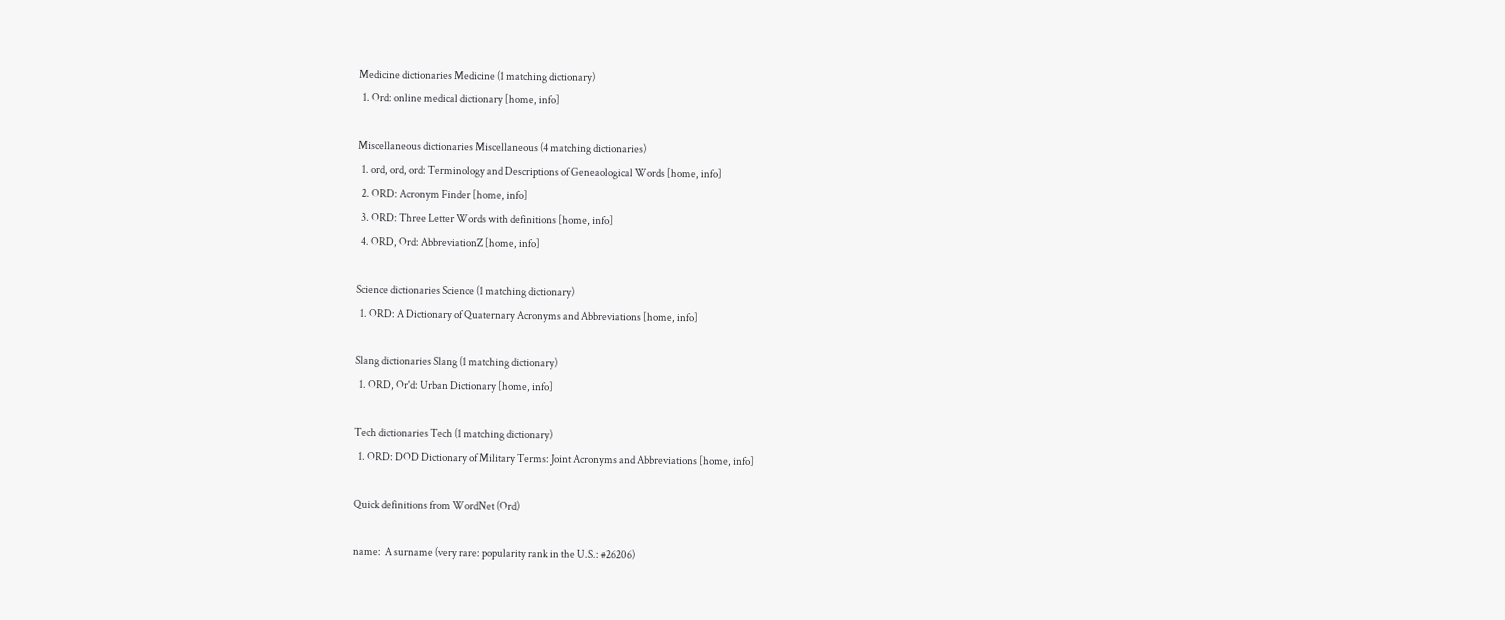Medicine dictionaries Medicine (1 matching dictionary)
  1. Ord: online medical dictionary [home, info]

Miscellaneous dictionaries Miscellaneous (4 matching dictionaries)
  1. ord, ord, ord: Terminology and Descriptions of Geneaological Words [home, info]
  2. ORD: Acronym Finder [home, info]
  3. ORD: Three Letter Words with definitions [home, info]
  4. ORD, Ord: AbbreviationZ [home, info]

Science dictionaries Science (1 matching dictionary)
  1. ORD: A Dictionary of Quaternary Acronyms and Abbreviations [home, info]

Slang dictionaries Slang (1 matching dictionary)
  1. ORD, Or'd: Urban Dictionary [home, info]

Tech dictionaries Tech (1 matching dictionary)
  1. ORD: DOD Dictionary of Military Terms: Joint Acronyms and Abbreviations [home, info]

Quick definitions from WordNet (Ord)

name:  A surname (very rare: popularity rank in the U.S.: #26206)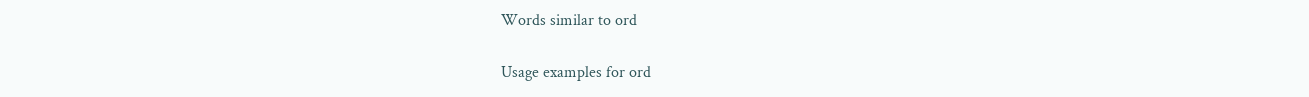Words similar to ord

Usage examples for ord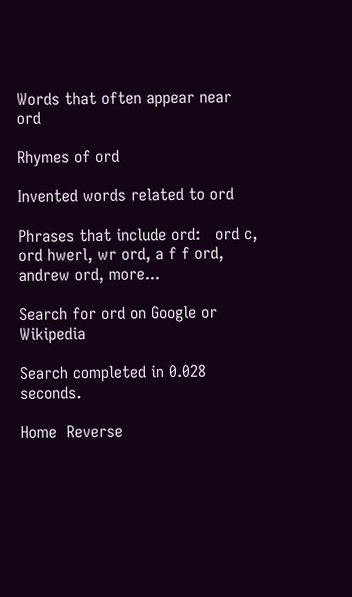Words that often appear near ord

Rhymes of ord

Invented words related to ord

Phrases that include ord:   ord c, ord hwerl, wr ord, a f f ord, andrew ord, more...

Search for ord on Google or Wikipedia

Search completed in 0.028 seconds.

Home  Reverse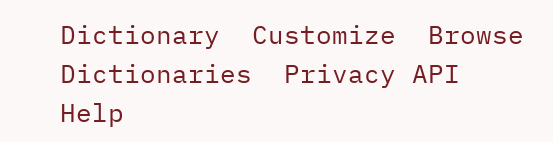Dictionary  Customize  Browse Dictionaries  Privacy API    Help